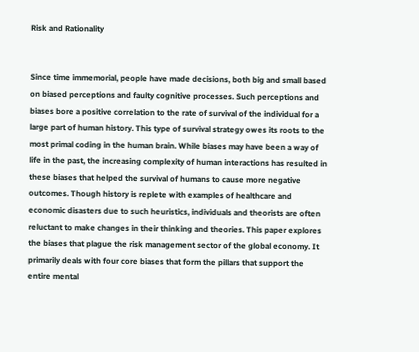Risk and Rationality


Since time immemorial, people have made decisions, both big and small based on biased perceptions and faulty cognitive processes. Such perceptions and biases bore a positive correlation to the rate of survival of the individual for a large part of human history. This type of survival strategy owes its roots to the most primal coding in the human brain. While biases may have been a way of life in the past, the increasing complexity of human interactions has resulted in these biases that helped the survival of humans to cause more negative outcomes. Though history is replete with examples of healthcare and economic disasters due to such heuristics, individuals and theorists are often reluctant to make changes in their thinking and theories. This paper explores the biases that plague the risk management sector of the global economy. It primarily deals with four core biases that form the pillars that support the entire mental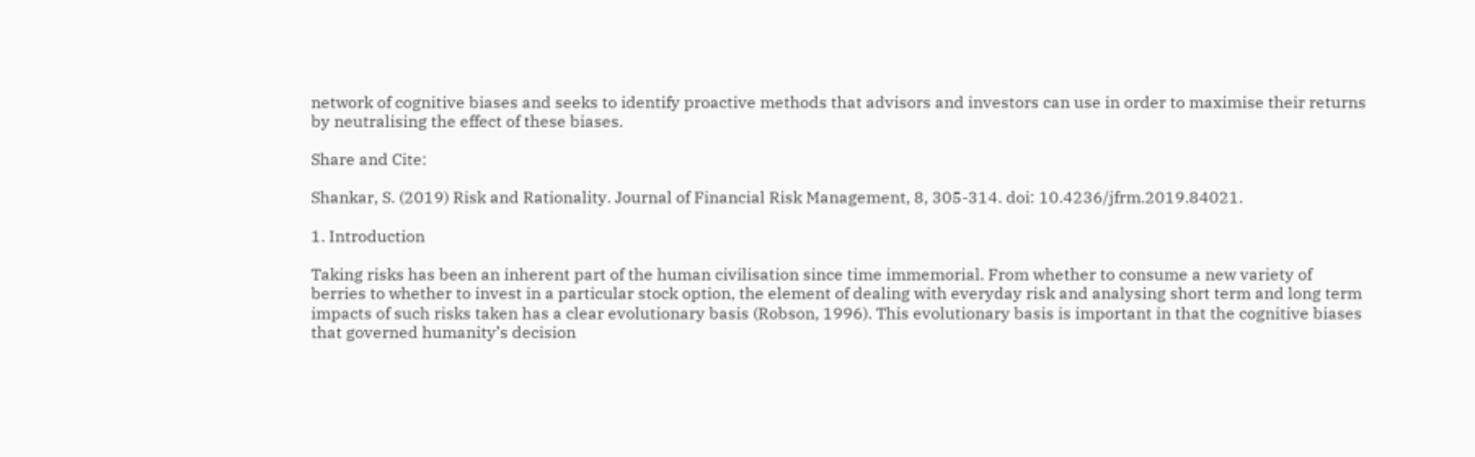network of cognitive biases and seeks to identify proactive methods that advisors and investors can use in order to maximise their returns by neutralising the effect of these biases.

Share and Cite:

Shankar, S. (2019) Risk and Rationality. Journal of Financial Risk Management, 8, 305-314. doi: 10.4236/jfrm.2019.84021.

1. Introduction

Taking risks has been an inherent part of the human civilisation since time immemorial. From whether to consume a new variety of berries to whether to invest in a particular stock option, the element of dealing with everyday risk and analysing short term and long term impacts of such risks taken has a clear evolutionary basis (Robson, 1996). This evolutionary basis is important in that the cognitive biases that governed humanity’s decision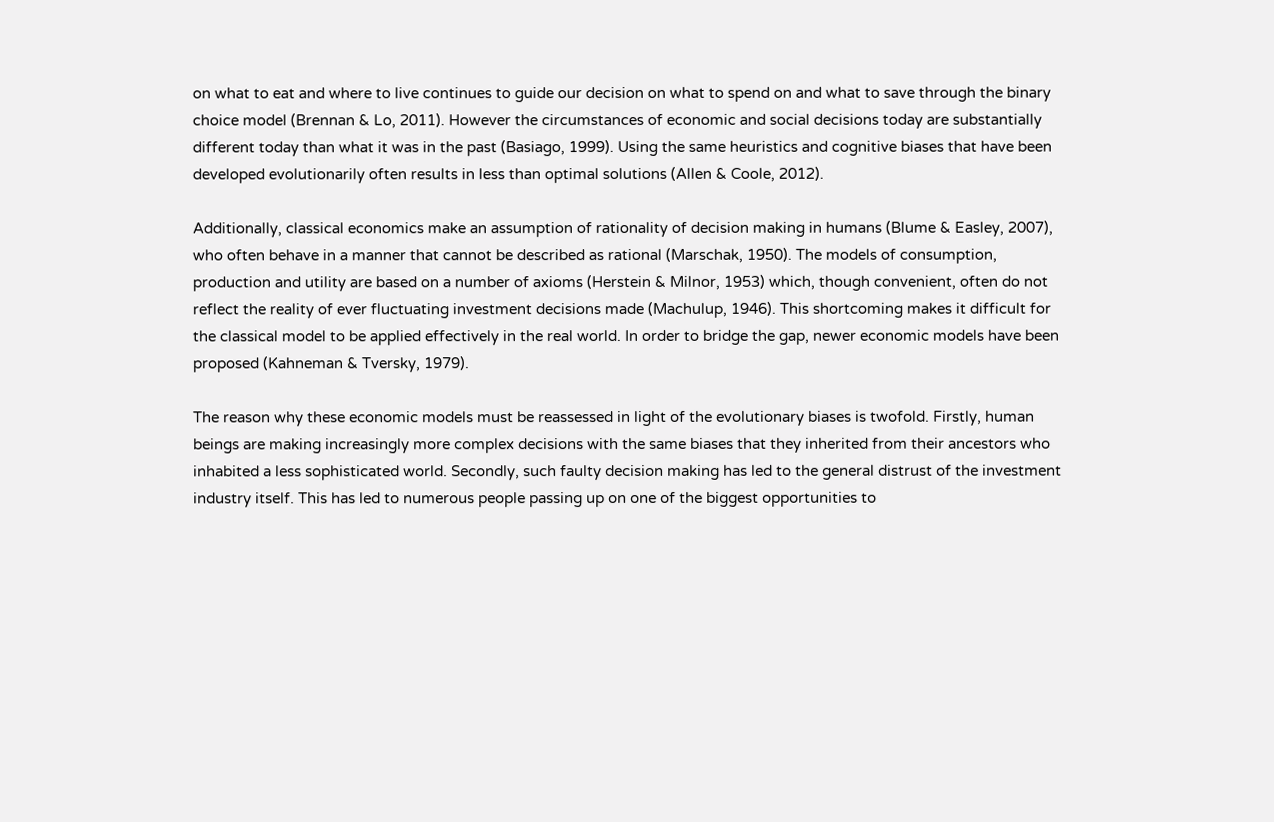on what to eat and where to live continues to guide our decision on what to spend on and what to save through the binary choice model (Brennan & Lo, 2011). However the circumstances of economic and social decisions today are substantially different today than what it was in the past (Basiago, 1999). Using the same heuristics and cognitive biases that have been developed evolutionarily often results in less than optimal solutions (Allen & Coole, 2012).

Additionally, classical economics make an assumption of rationality of decision making in humans (Blume & Easley, 2007), who often behave in a manner that cannot be described as rational (Marschak, 1950). The models of consumption, production and utility are based on a number of axioms (Herstein & Milnor, 1953) which, though convenient, often do not reflect the reality of ever fluctuating investment decisions made (Machulup, 1946). This shortcoming makes it difficult for the classical model to be applied effectively in the real world. In order to bridge the gap, newer economic models have been proposed (Kahneman & Tversky, 1979).

The reason why these economic models must be reassessed in light of the evolutionary biases is twofold. Firstly, human beings are making increasingly more complex decisions with the same biases that they inherited from their ancestors who inhabited a less sophisticated world. Secondly, such faulty decision making has led to the general distrust of the investment industry itself. This has led to numerous people passing up on one of the biggest opportunities to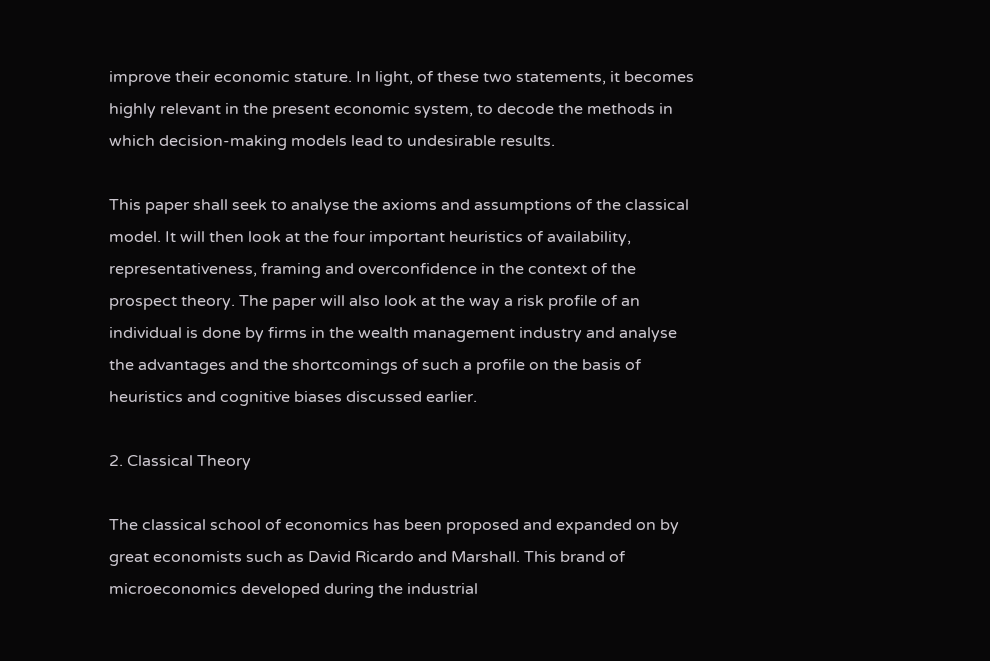improve their economic stature. In light, of these two statements, it becomes highly relevant in the present economic system, to decode the methods in which decision-making models lead to undesirable results.

This paper shall seek to analyse the axioms and assumptions of the classical model. It will then look at the four important heuristics of availability, representativeness, framing and overconfidence in the context of the prospect theory. The paper will also look at the way a risk profile of an individual is done by firms in the wealth management industry and analyse the advantages and the shortcomings of such a profile on the basis of heuristics and cognitive biases discussed earlier.

2. Classical Theory

The classical school of economics has been proposed and expanded on by great economists such as David Ricardo and Marshall. This brand of microeconomics developed during the industrial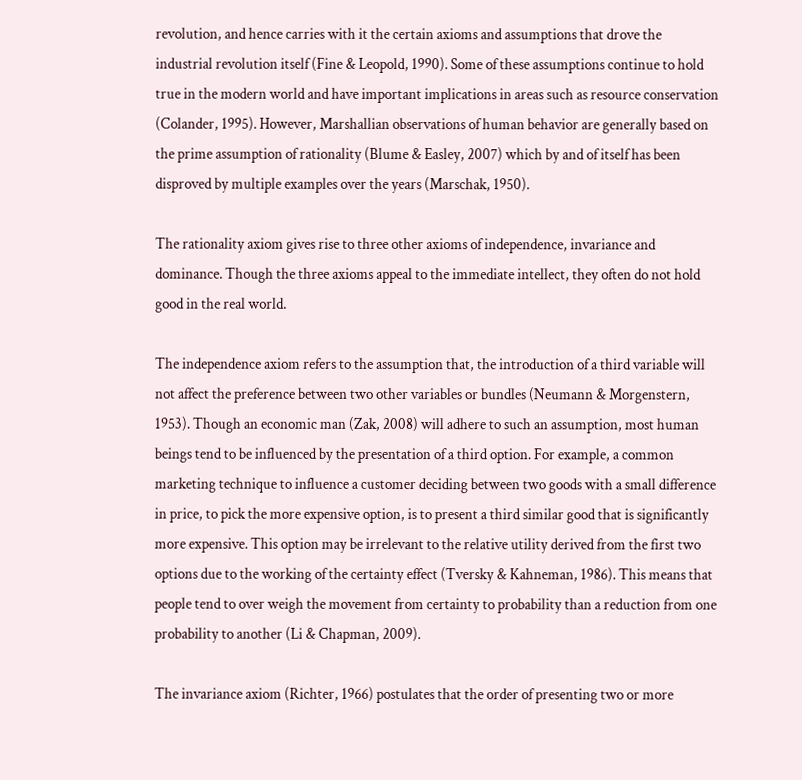revolution, and hence carries with it the certain axioms and assumptions that drove the industrial revolution itself (Fine & Leopold, 1990). Some of these assumptions continue to hold true in the modern world and have important implications in areas such as resource conservation (Colander, 1995). However, Marshallian observations of human behavior are generally based on the prime assumption of rationality (Blume & Easley, 2007) which by and of itself has been disproved by multiple examples over the years (Marschak, 1950).

The rationality axiom gives rise to three other axioms of independence, invariance and dominance. Though the three axioms appeal to the immediate intellect, they often do not hold good in the real world.

The independence axiom refers to the assumption that, the introduction of a third variable will not affect the preference between two other variables or bundles (Neumann & Morgenstern, 1953). Though an economic man (Zak, 2008) will adhere to such an assumption, most human beings tend to be influenced by the presentation of a third option. For example, a common marketing technique to influence a customer deciding between two goods with a small difference in price, to pick the more expensive option, is to present a third similar good that is significantly more expensive. This option may be irrelevant to the relative utility derived from the first two options due to the working of the certainty effect (Tversky & Kahneman, 1986). This means that people tend to over weigh the movement from certainty to probability than a reduction from one probability to another (Li & Chapman, 2009).

The invariance axiom (Richter, 1966) postulates that the order of presenting two or more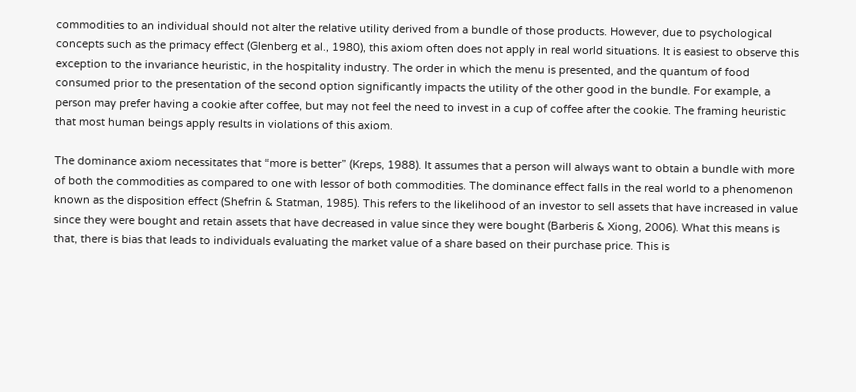commodities to an individual should not alter the relative utility derived from a bundle of those products. However, due to psychological concepts such as the primacy effect (Glenberg et al., 1980), this axiom often does not apply in real world situations. It is easiest to observe this exception to the invariance heuristic, in the hospitality industry. The order in which the menu is presented, and the quantum of food consumed prior to the presentation of the second option significantly impacts the utility of the other good in the bundle. For example, a person may prefer having a cookie after coffee, but may not feel the need to invest in a cup of coffee after the cookie. The framing heuristic that most human beings apply results in violations of this axiom.

The dominance axiom necessitates that “more is better” (Kreps, 1988). It assumes that a person will always want to obtain a bundle with more of both the commodities as compared to one with lessor of both commodities. The dominance effect falls in the real world to a phenomenon known as the disposition effect (Shefrin & Statman, 1985). This refers to the likelihood of an investor to sell assets that have increased in value since they were bought and retain assets that have decreased in value since they were bought (Barberis & Xiong, 2006). What this means is that, there is bias that leads to individuals evaluating the market value of a share based on their purchase price. This is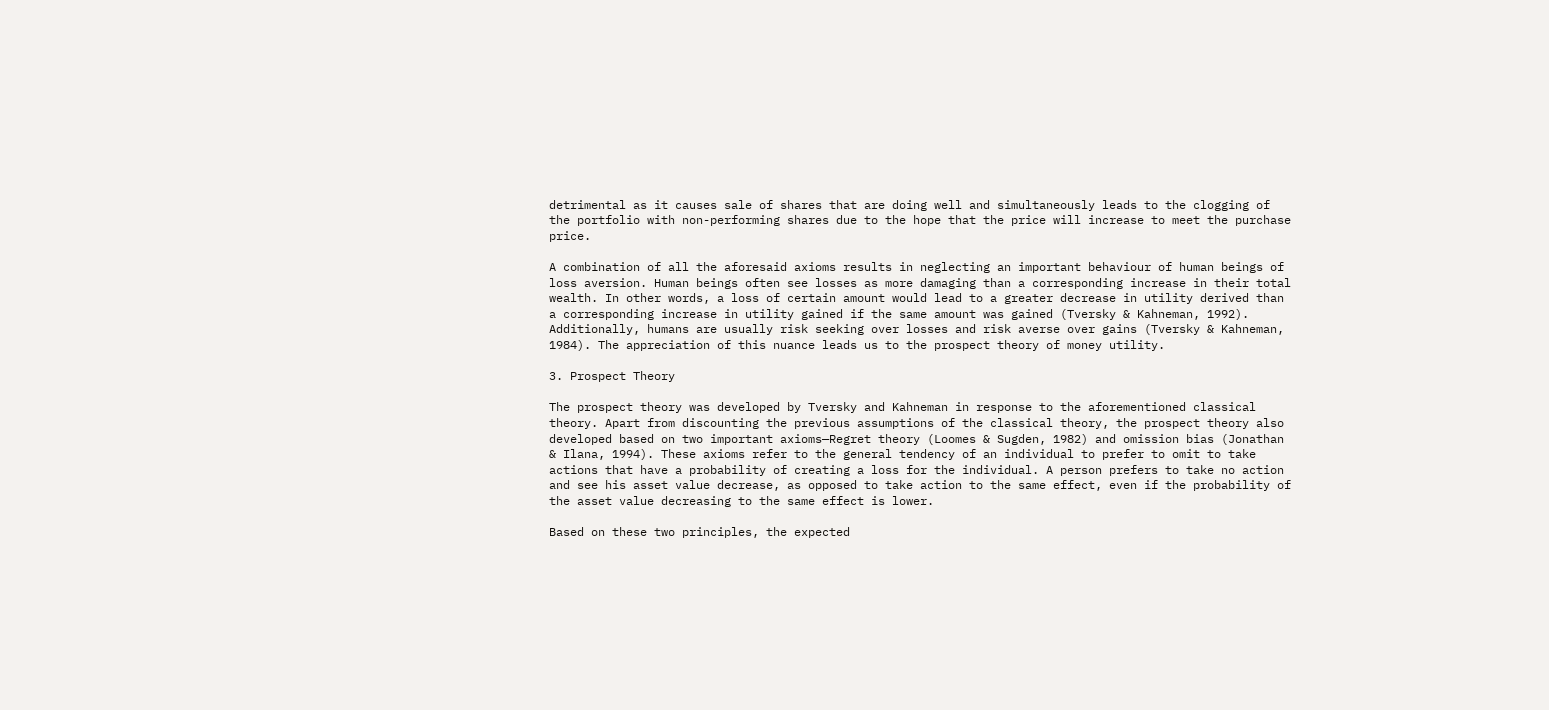detrimental as it causes sale of shares that are doing well and simultaneously leads to the clogging of the portfolio with non-performing shares due to the hope that the price will increase to meet the purchase price.

A combination of all the aforesaid axioms results in neglecting an important behaviour of human beings of loss aversion. Human beings often see losses as more damaging than a corresponding increase in their total wealth. In other words, a loss of certain amount would lead to a greater decrease in utility derived than a corresponding increase in utility gained if the same amount was gained (Tversky & Kahneman, 1992). Additionally, humans are usually risk seeking over losses and risk averse over gains (Tversky & Kahneman, 1984). The appreciation of this nuance leads us to the prospect theory of money utility.

3. Prospect Theory

The prospect theory was developed by Tversky and Kahneman in response to the aforementioned classical theory. Apart from discounting the previous assumptions of the classical theory, the prospect theory also developed based on two important axioms—Regret theory (Loomes & Sugden, 1982) and omission bias (Jonathan & Ilana, 1994). These axioms refer to the general tendency of an individual to prefer to omit to take actions that have a probability of creating a loss for the individual. A person prefers to take no action and see his asset value decrease, as opposed to take action to the same effect, even if the probability of the asset value decreasing to the same effect is lower.

Based on these two principles, the expected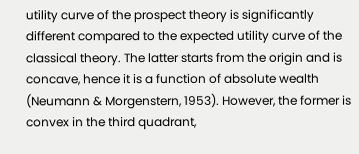utility curve of the prospect theory is significantly different compared to the expected utility curve of the classical theory. The latter starts from the origin and is concave, hence it is a function of absolute wealth (Neumann & Morgenstern, 1953). However, the former is convex in the third quadrant,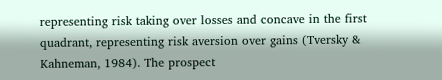representing risk taking over losses and concave in the first quadrant, representing risk aversion over gains (Tversky & Kahneman, 1984). The prospect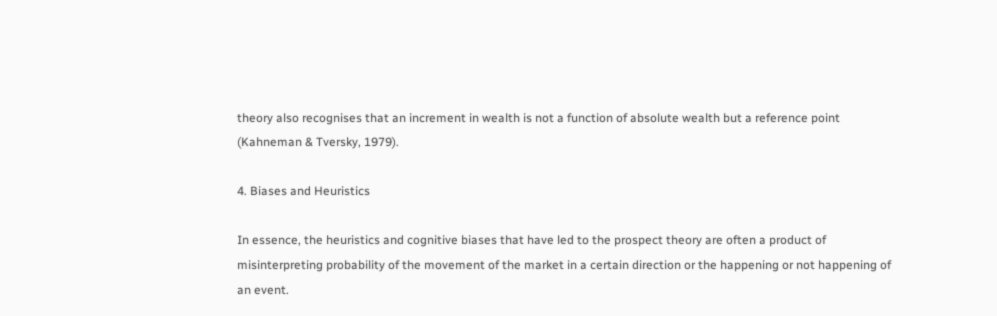theory also recognises that an increment in wealth is not a function of absolute wealth but a reference point (Kahneman & Tversky, 1979).

4. Biases and Heuristics

In essence, the heuristics and cognitive biases that have led to the prospect theory are often a product of misinterpreting probability of the movement of the market in a certain direction or the happening or not happening of an event.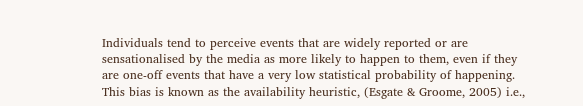Individuals tend to perceive events that are widely reported or are sensationalised by the media as more likely to happen to them, even if they are one-off events that have a very low statistical probability of happening. This bias is known as the availability heuristic, (Esgate & Groome, 2005) i.e.,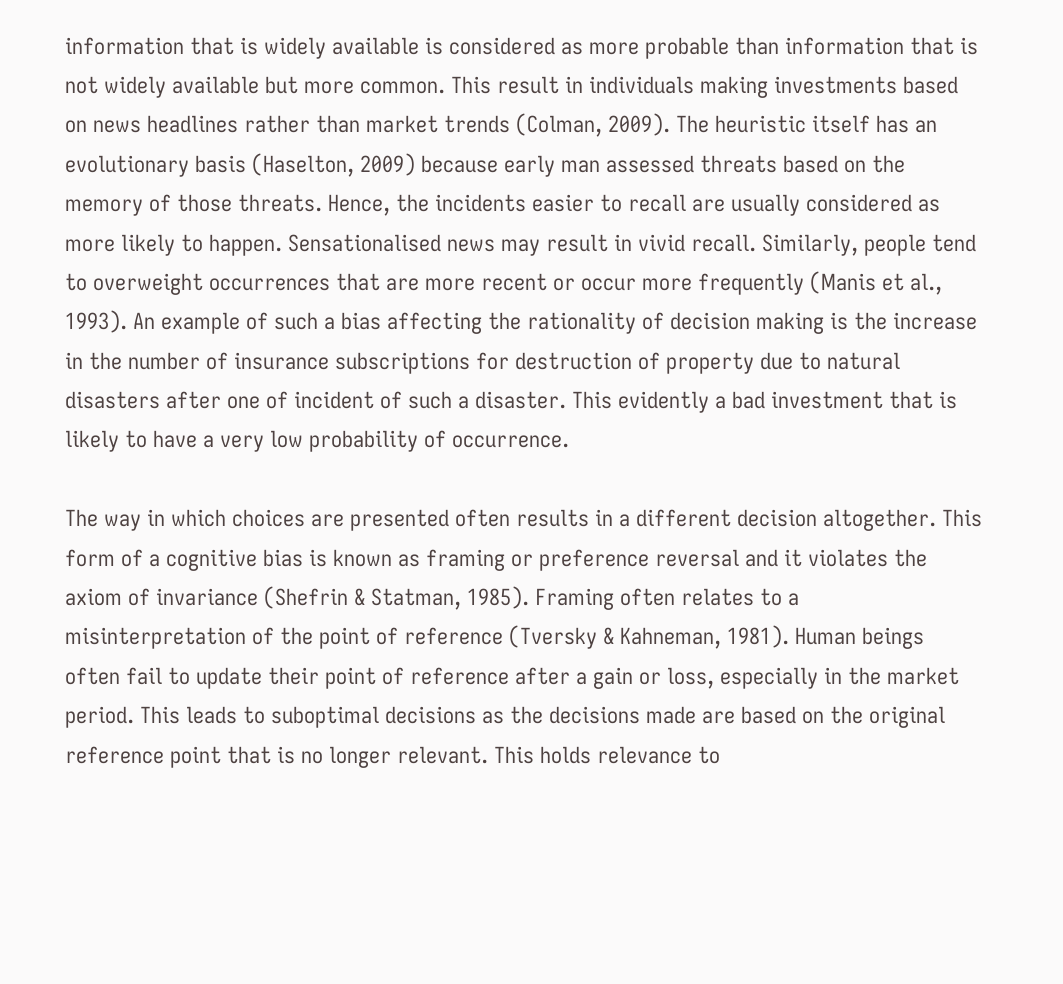information that is widely available is considered as more probable than information that is not widely available but more common. This result in individuals making investments based on news headlines rather than market trends (Colman, 2009). The heuristic itself has an evolutionary basis (Haselton, 2009) because early man assessed threats based on the memory of those threats. Hence, the incidents easier to recall are usually considered as more likely to happen. Sensationalised news may result in vivid recall. Similarly, people tend to overweight occurrences that are more recent or occur more frequently (Manis et al., 1993). An example of such a bias affecting the rationality of decision making is the increase in the number of insurance subscriptions for destruction of property due to natural disasters after one of incident of such a disaster. This evidently a bad investment that is likely to have a very low probability of occurrence.

The way in which choices are presented often results in a different decision altogether. This form of a cognitive bias is known as framing or preference reversal and it violates the axiom of invariance (Shefrin & Statman, 1985). Framing often relates to a misinterpretation of the point of reference (Tversky & Kahneman, 1981). Human beings often fail to update their point of reference after a gain or loss, especially in the market period. This leads to suboptimal decisions as the decisions made are based on the original reference point that is no longer relevant. This holds relevance to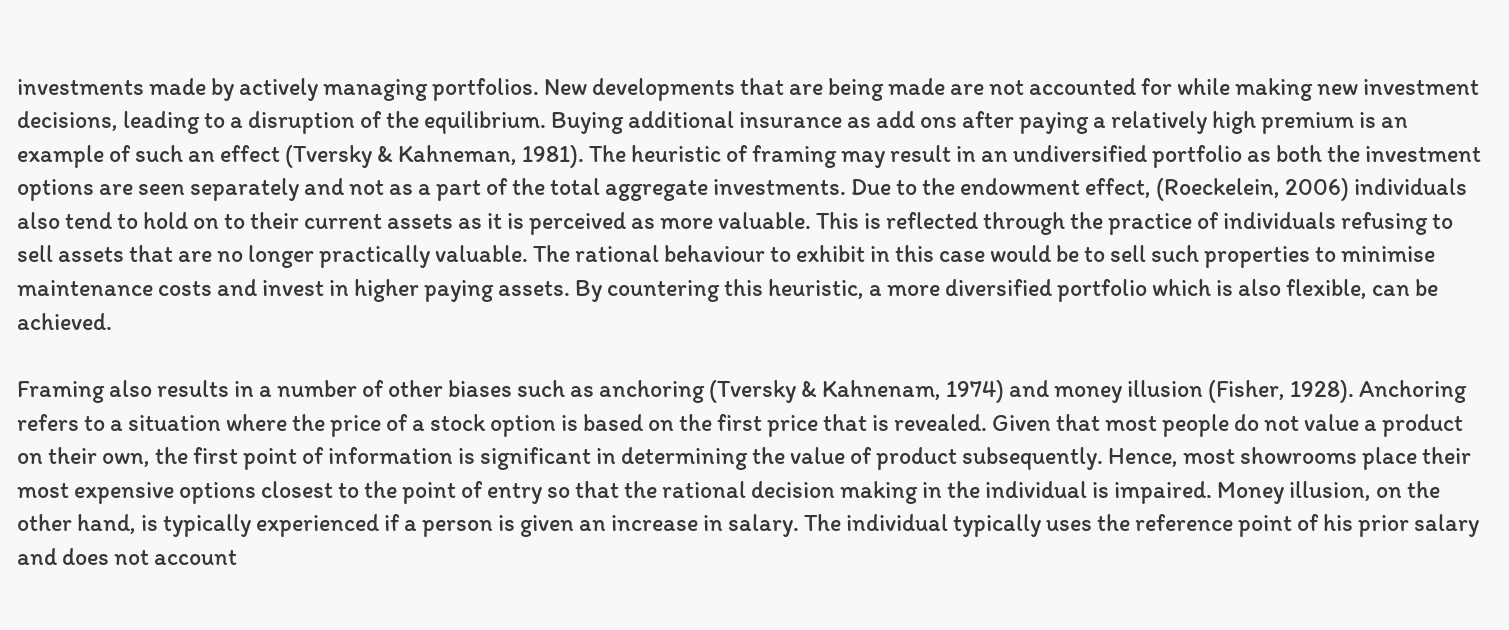investments made by actively managing portfolios. New developments that are being made are not accounted for while making new investment decisions, leading to a disruption of the equilibrium. Buying additional insurance as add ons after paying a relatively high premium is an example of such an effect (Tversky & Kahneman, 1981). The heuristic of framing may result in an undiversified portfolio as both the investment options are seen separately and not as a part of the total aggregate investments. Due to the endowment effect, (Roeckelein, 2006) individuals also tend to hold on to their current assets as it is perceived as more valuable. This is reflected through the practice of individuals refusing to sell assets that are no longer practically valuable. The rational behaviour to exhibit in this case would be to sell such properties to minimise maintenance costs and invest in higher paying assets. By countering this heuristic, a more diversified portfolio which is also flexible, can be achieved.

Framing also results in a number of other biases such as anchoring (Tversky & Kahnenam, 1974) and money illusion (Fisher, 1928). Anchoring refers to a situation where the price of a stock option is based on the first price that is revealed. Given that most people do not value a product on their own, the first point of information is significant in determining the value of product subsequently. Hence, most showrooms place their most expensive options closest to the point of entry so that the rational decision making in the individual is impaired. Money illusion, on the other hand, is typically experienced if a person is given an increase in salary. The individual typically uses the reference point of his prior salary and does not account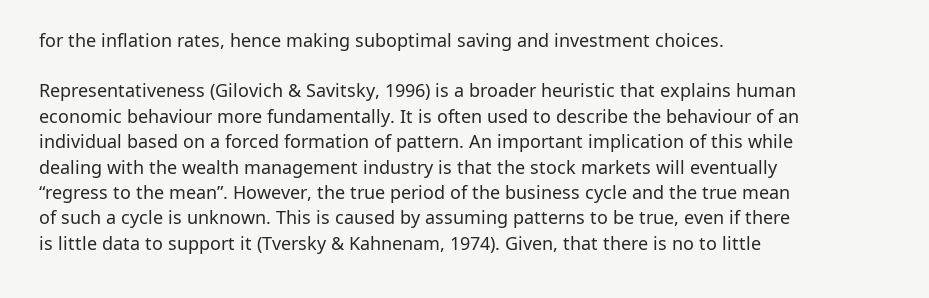for the inflation rates, hence making suboptimal saving and investment choices.

Representativeness (Gilovich & Savitsky, 1996) is a broader heuristic that explains human economic behaviour more fundamentally. It is often used to describe the behaviour of an individual based on a forced formation of pattern. An important implication of this while dealing with the wealth management industry is that the stock markets will eventually “regress to the mean”. However, the true period of the business cycle and the true mean of such a cycle is unknown. This is caused by assuming patterns to be true, even if there is little data to support it (Tversky & Kahnenam, 1974). Given, that there is no to little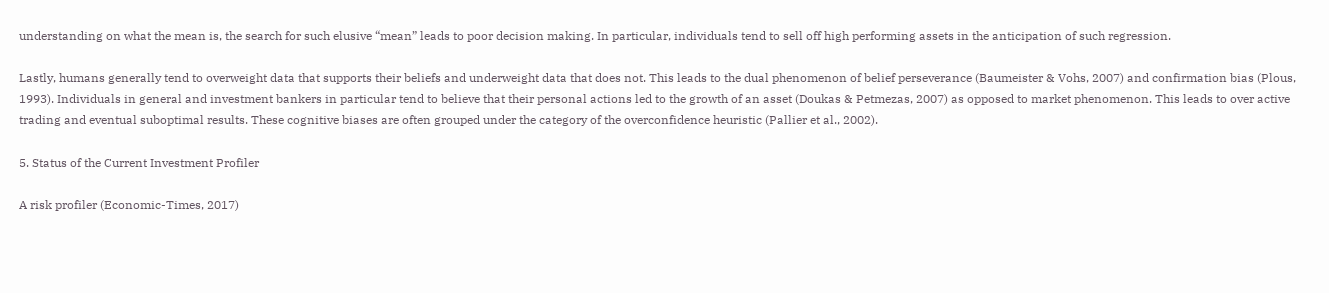understanding on what the mean is, the search for such elusive “mean” leads to poor decision making. In particular, individuals tend to sell off high performing assets in the anticipation of such regression.

Lastly, humans generally tend to overweight data that supports their beliefs and underweight data that does not. This leads to the dual phenomenon of belief perseverance (Baumeister & Vohs, 2007) and confirmation bias (Plous, 1993). Individuals in general and investment bankers in particular tend to believe that their personal actions led to the growth of an asset (Doukas & Petmezas, 2007) as opposed to market phenomenon. This leads to over active trading and eventual suboptimal results. These cognitive biases are often grouped under the category of the overconfidence heuristic (Pallier et al., 2002).

5. Status of the Current Investment Profiler

A risk profiler (Economic-Times, 2017)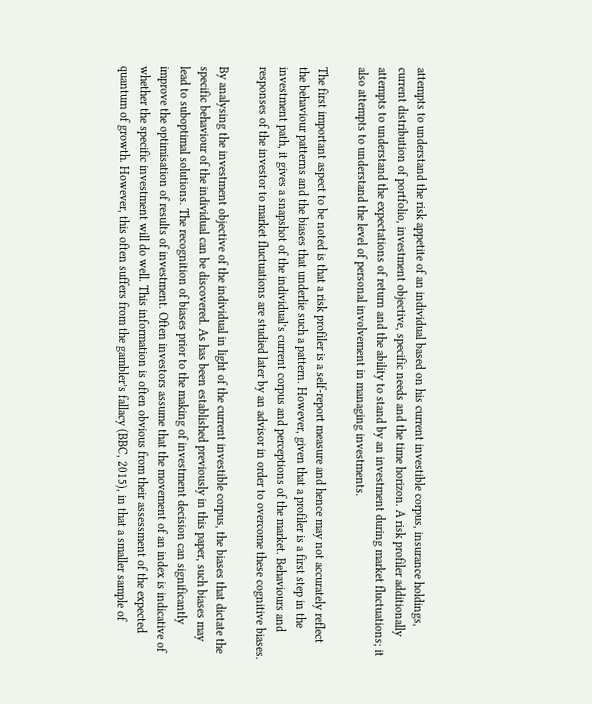attempts to understand the risk appetite of an individual based on his current investible corpus, insurance holdings, current distribution of portfolio, investment objective, specific needs and the time horizon. A risk profiler additionally attempts to understand the expectations of return and the ability to stand by an investment during market fluctuations; it also attempts to understand the level of personal involvement in managing investments.

The first important aspect to be noted is that a risk profiler is a self-report measure and hence may not accurately reflect the behaviour patterns and the biases that underlie such a pattern. However, given that a profiler is a first step in the investment path, it gives a snapshot of the individual’s current corpus and perceptions of the market. Behaviours and responses of the investor to market fluctuations are studied later by an advisor in order to overcome these cognitive biases.

By analysing the investment objective of the individual in light of the current investible corpus, the biases that dictate the specific behaviour of the individual can be discovered. As has been established previously in this paper, such biases may lead to suboptimal solutions. The recognition of biases prior to the making of investment decision can significantly improve the optimisation of results of investment. Often investors assume that the movement of an index is indicative of whether the specific investment will do well. This information is often obvious from their assessment of the expected quantum of growth. However, this often suffers from the gambler’s fallacy (BBC, 2015), in that a smaller sample of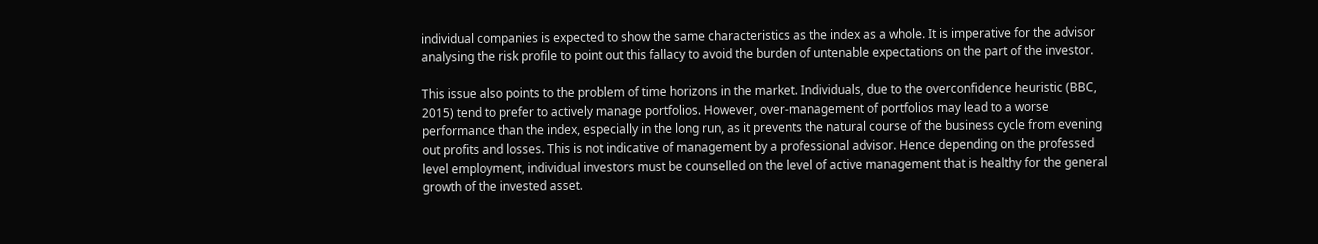individual companies is expected to show the same characteristics as the index as a whole. It is imperative for the advisor analysing the risk profile to point out this fallacy to avoid the burden of untenable expectations on the part of the investor.

This issue also points to the problem of time horizons in the market. Individuals, due to the overconfidence heuristic (BBC, 2015) tend to prefer to actively manage portfolios. However, over-management of portfolios may lead to a worse performance than the index, especially in the long run, as it prevents the natural course of the business cycle from evening out profits and losses. This is not indicative of management by a professional advisor. Hence depending on the professed level employment, individual investors must be counselled on the level of active management that is healthy for the general growth of the invested asset.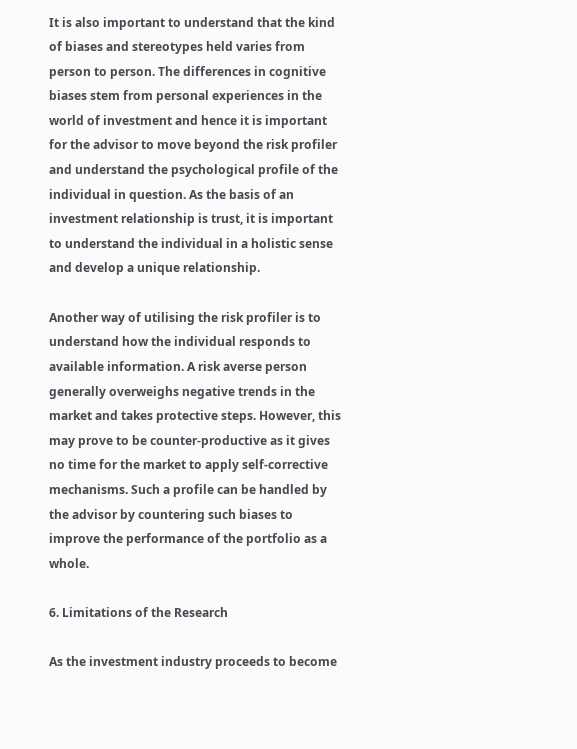It is also important to understand that the kind of biases and stereotypes held varies from person to person. The differences in cognitive biases stem from personal experiences in the world of investment and hence it is important for the advisor to move beyond the risk profiler and understand the psychological profile of the individual in question. As the basis of an investment relationship is trust, it is important to understand the individual in a holistic sense and develop a unique relationship.

Another way of utilising the risk profiler is to understand how the individual responds to available information. A risk averse person generally overweighs negative trends in the market and takes protective steps. However, this may prove to be counter-productive as it gives no time for the market to apply self-corrective mechanisms. Such a profile can be handled by the advisor by countering such biases to improve the performance of the portfolio as a whole.

6. Limitations of the Research

As the investment industry proceeds to become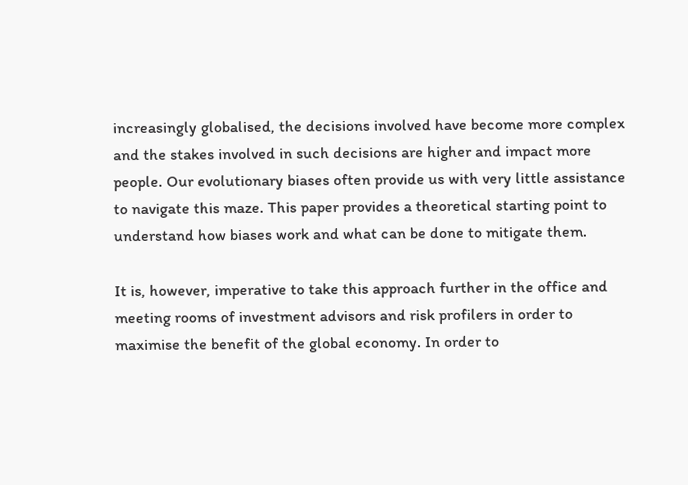increasingly globalised, the decisions involved have become more complex and the stakes involved in such decisions are higher and impact more people. Our evolutionary biases often provide us with very little assistance to navigate this maze. This paper provides a theoretical starting point to understand how biases work and what can be done to mitigate them.

It is, however, imperative to take this approach further in the office and meeting rooms of investment advisors and risk profilers in order to maximise the benefit of the global economy. In order to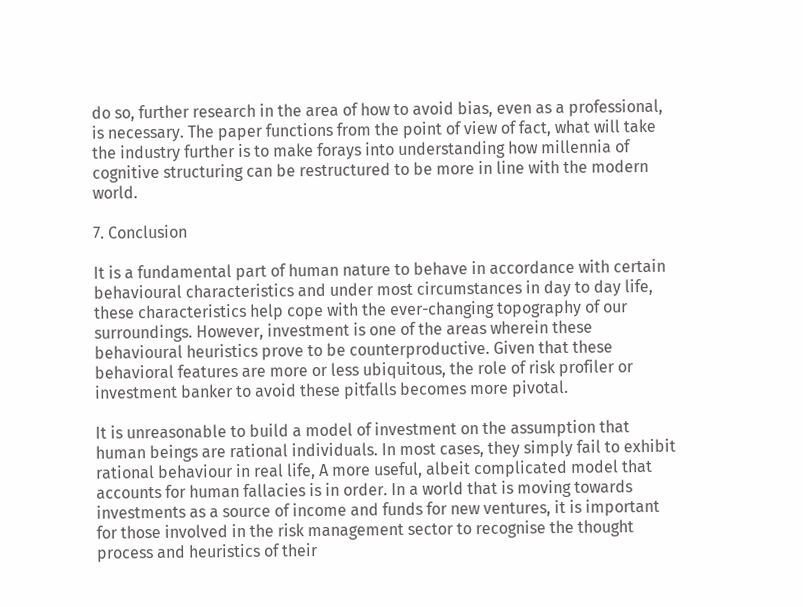do so, further research in the area of how to avoid bias, even as a professional, is necessary. The paper functions from the point of view of fact, what will take the industry further is to make forays into understanding how millennia of cognitive structuring can be restructured to be more in line with the modern world.

7. Conclusion

It is a fundamental part of human nature to behave in accordance with certain behavioural characteristics and under most circumstances in day to day life, these characteristics help cope with the ever-changing topography of our surroundings. However, investment is one of the areas wherein these behavioural heuristics prove to be counterproductive. Given that these behavioral features are more or less ubiquitous, the role of risk profiler or investment banker to avoid these pitfalls becomes more pivotal.

It is unreasonable to build a model of investment on the assumption that human beings are rational individuals. In most cases, they simply fail to exhibit rational behaviour in real life, A more useful, albeit complicated model that accounts for human fallacies is in order. In a world that is moving towards investments as a source of income and funds for new ventures, it is important for those involved in the risk management sector to recognise the thought process and heuristics of their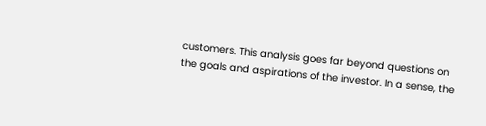customers. This analysis goes far beyond questions on the goals and aspirations of the investor. In a sense, the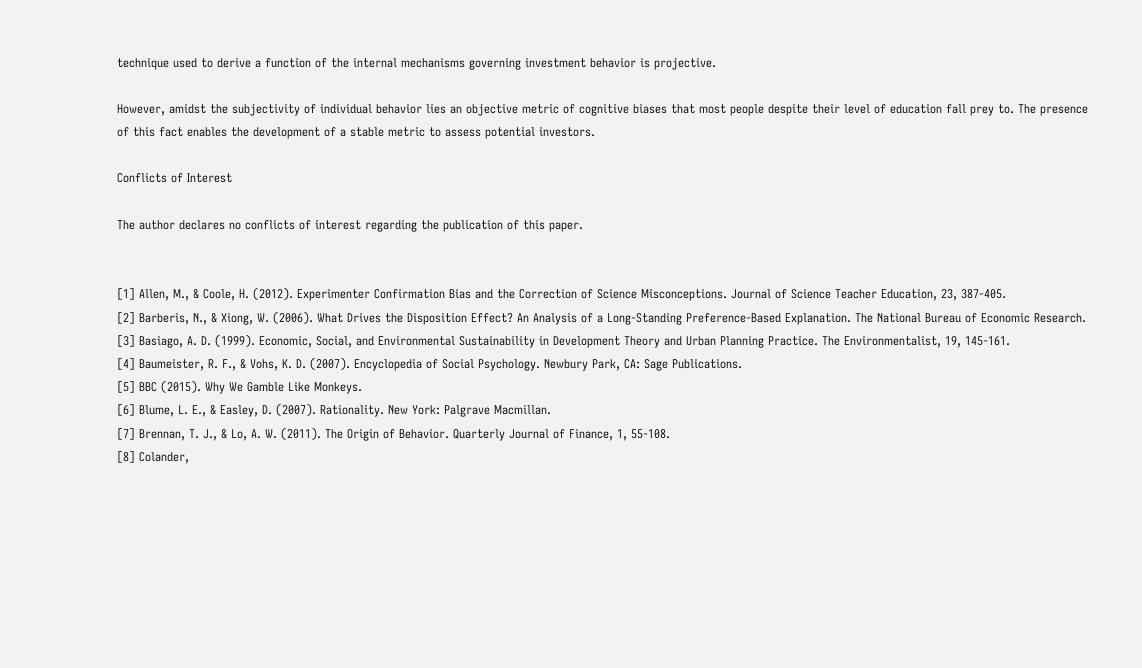technique used to derive a function of the internal mechanisms governing investment behavior is projective.

However, amidst the subjectivity of individual behavior lies an objective metric of cognitive biases that most people despite their level of education fall prey to. The presence of this fact enables the development of a stable metric to assess potential investors.

Conflicts of Interest

The author declares no conflicts of interest regarding the publication of this paper.


[1] Allen, M., & Coole, H. (2012). Experimenter Confirmation Bias and the Correction of Science Misconceptions. Journal of Science Teacher Education, 23, 387-405.
[2] Barberis, N., & Xiong, W. (2006). What Drives the Disposition Effect? An Analysis of a Long-Standing Preference-Based Explanation. The National Bureau of Economic Research.
[3] Basiago, A. D. (1999). Economic, Social, and Environmental Sustainability in Development Theory and Urban Planning Practice. The Environmentalist, 19, 145-161.
[4] Baumeister, R. F., & Vohs, K. D. (2007). Encyclopedia of Social Psychology. Newbury Park, CA: Sage Publications.
[5] BBC (2015). Why We Gamble Like Monkeys.
[6] Blume, L. E., & Easley, D. (2007). Rationality. New York: Palgrave Macmillan.
[7] Brennan, T. J., & Lo, A. W. (2011). The Origin of Behavior. Quarterly Journal of Finance, 1, 55-108.
[8] Colander,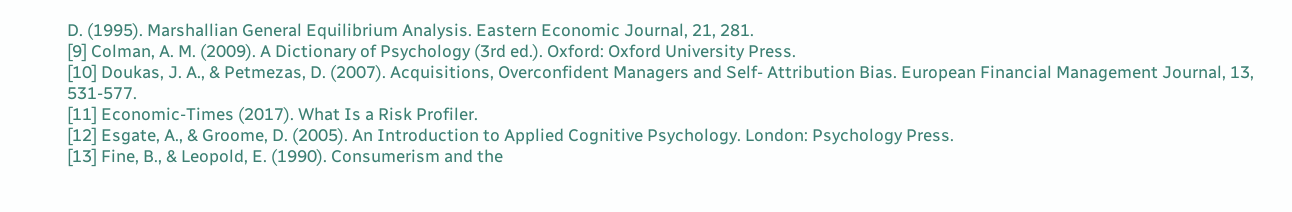D. (1995). Marshallian General Equilibrium Analysis. Eastern Economic Journal, 21, 281.
[9] Colman, A. M. (2009). A Dictionary of Psychology (3rd ed.). Oxford: Oxford University Press.
[10] Doukas, J. A., & Petmezas, D. (2007). Acquisitions, Overconfident Managers and Self- Attribution Bias. European Financial Management Journal, 13, 531-577.
[11] Economic-Times (2017). What Is a Risk Profiler.
[12] Esgate, A., & Groome, D. (2005). An Introduction to Applied Cognitive Psychology. London: Psychology Press.
[13] Fine, B., & Leopold, E. (1990). Consumerism and the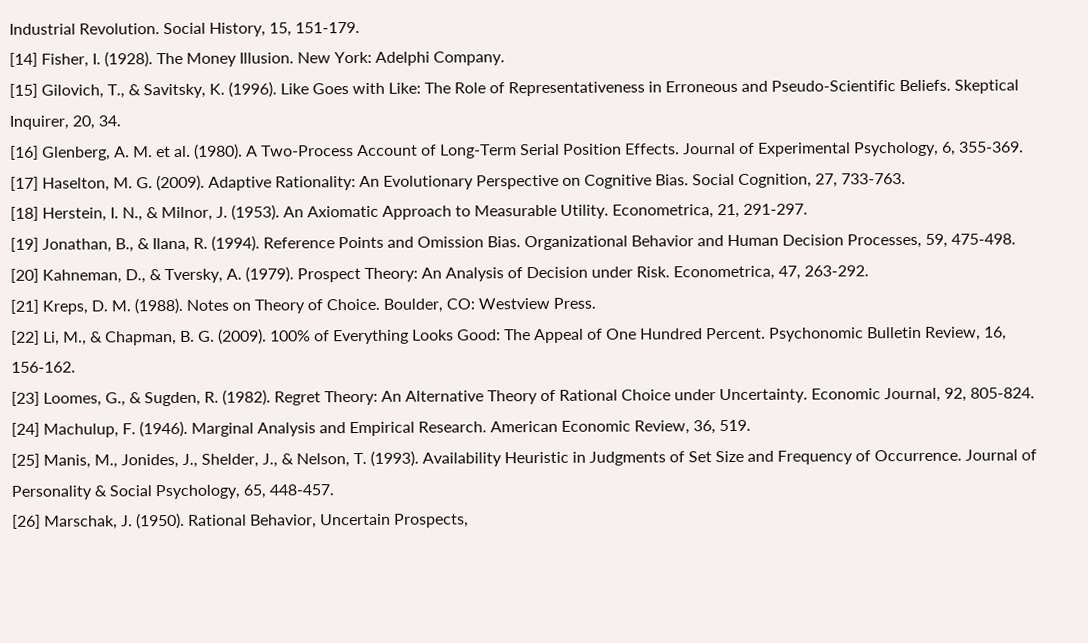Industrial Revolution. Social History, 15, 151-179.
[14] Fisher, I. (1928). The Money Illusion. New York: Adelphi Company.
[15] Gilovich, T., & Savitsky, K. (1996). Like Goes with Like: The Role of Representativeness in Erroneous and Pseudo-Scientific Beliefs. Skeptical Inquirer, 20, 34.
[16] Glenberg, A. M. et al. (1980). A Two-Process Account of Long-Term Serial Position Effects. Journal of Experimental Psychology, 6, 355-369.
[17] Haselton, M. G. (2009). Adaptive Rationality: An Evolutionary Perspective on Cognitive Bias. Social Cognition, 27, 733-763.
[18] Herstein, I. N., & Milnor, J. (1953). An Axiomatic Approach to Measurable Utility. Econometrica, 21, 291-297.
[19] Jonathan, B., & Ilana, R. (1994). Reference Points and Omission Bias. Organizational Behavior and Human Decision Processes, 59, 475-498.
[20] Kahneman, D., & Tversky, A. (1979). Prospect Theory: An Analysis of Decision under Risk. Econometrica, 47, 263-292.
[21] Kreps, D. M. (1988). Notes on Theory of Choice. Boulder, CO: Westview Press.
[22] Li, M., & Chapman, B. G. (2009). 100% of Everything Looks Good: The Appeal of One Hundred Percent. Psychonomic Bulletin Review, 16, 156-162.
[23] Loomes, G., & Sugden, R. (1982). Regret Theory: An Alternative Theory of Rational Choice under Uncertainty. Economic Journal, 92, 805-824.
[24] Machulup, F. (1946). Marginal Analysis and Empirical Research. American Economic Review, 36, 519.
[25] Manis, M., Jonides, J., Shelder, J., & Nelson, T. (1993). Availability Heuristic in Judgments of Set Size and Frequency of Occurrence. Journal of Personality & Social Psychology, 65, 448-457.
[26] Marschak, J. (1950). Rational Behavior, Uncertain Prospects,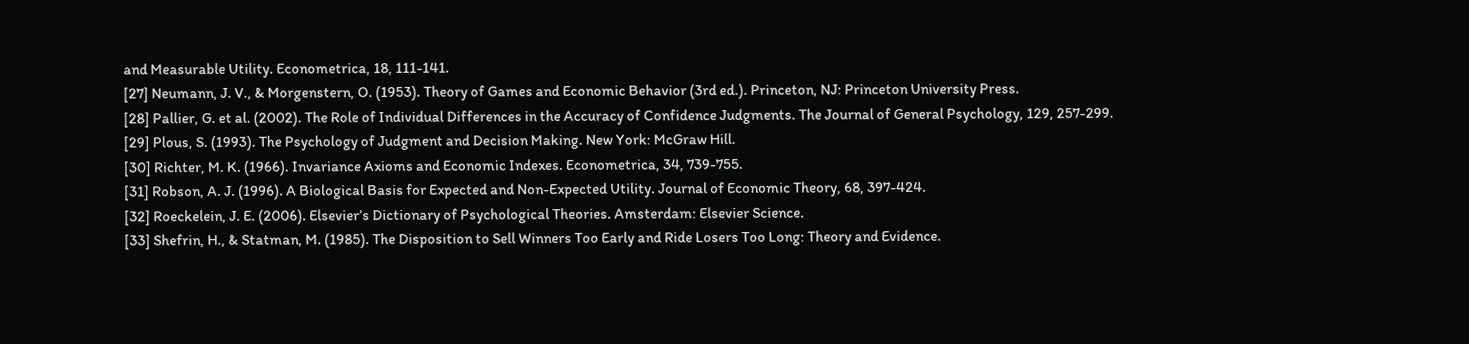and Measurable Utility. Econometrica, 18, 111-141.
[27] Neumann, J. V., & Morgenstern, O. (1953). Theory of Games and Economic Behavior (3rd ed.). Princeton, NJ: Princeton University Press.
[28] Pallier, G. et al. (2002). The Role of Individual Differences in the Accuracy of Confidence Judgments. The Journal of General Psychology, 129, 257-299.
[29] Plous, S. (1993). The Psychology of Judgment and Decision Making. New York: McGraw Hill.
[30] Richter, M. K. (1966). Invariance Axioms and Economic Indexes. Econometrica, 34, 739-755.
[31] Robson, A. J. (1996). A Biological Basis for Expected and Non-Expected Utility. Journal of Economic Theory, 68, 397-424.
[32] Roeckelein, J. E. (2006). Elsevier’s Dictionary of Psychological Theories. Amsterdam: Elsevier Science.
[33] Shefrin, H., & Statman, M. (1985). The Disposition to Sell Winners Too Early and Ride Losers Too Long: Theory and Evidence.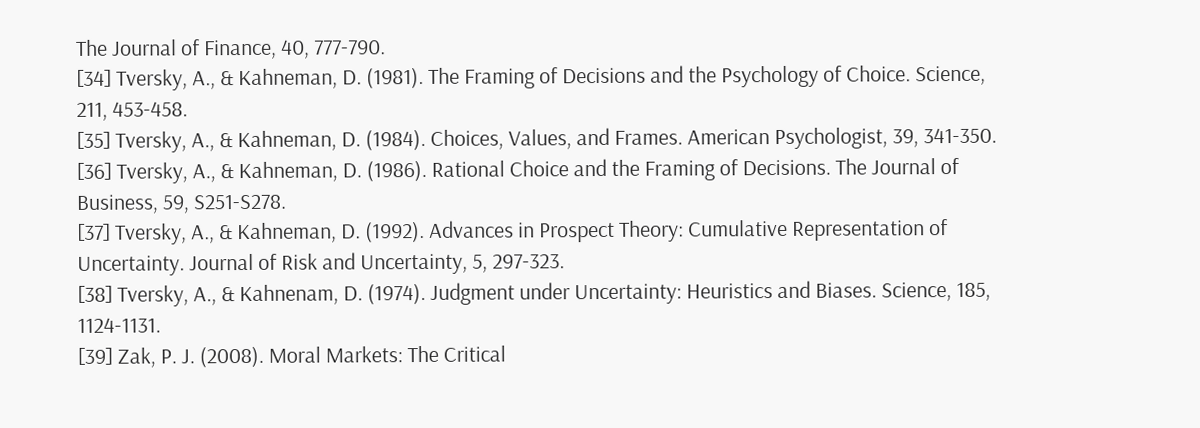The Journal of Finance, 40, 777-790.
[34] Tversky, A., & Kahneman, D. (1981). The Framing of Decisions and the Psychology of Choice. Science, 211, 453-458.
[35] Tversky, A., & Kahneman, D. (1984). Choices, Values, and Frames. American Psychologist, 39, 341-350.
[36] Tversky, A., & Kahneman, D. (1986). Rational Choice and the Framing of Decisions. The Journal of Business, 59, S251-S278.
[37] Tversky, A., & Kahneman, D. (1992). Advances in Prospect Theory: Cumulative Representation of Uncertainty. Journal of Risk and Uncertainty, 5, 297-323.
[38] Tversky, A., & Kahnenam, D. (1974). Judgment under Uncertainty: Heuristics and Biases. Science, 185, 1124-1131.
[39] Zak, P. J. (2008). Moral Markets: The Critical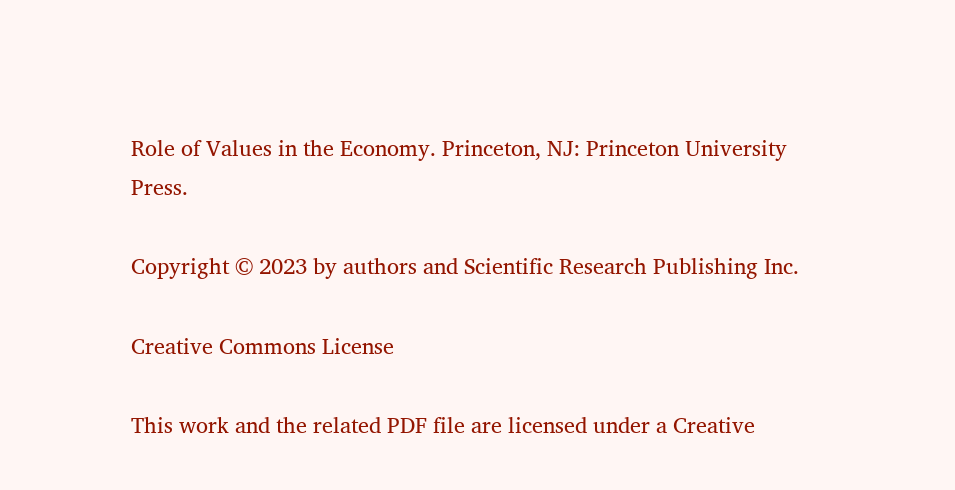Role of Values in the Economy. Princeton, NJ: Princeton University Press.

Copyright © 2023 by authors and Scientific Research Publishing Inc.

Creative Commons License

This work and the related PDF file are licensed under a Creative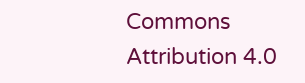Commons Attribution 4.0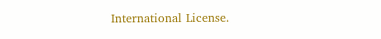International License.